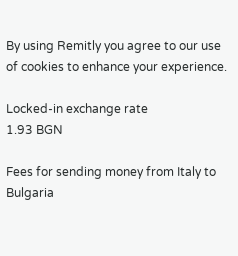By using Remitly you agree to our use of cookies to enhance your experience.

Locked-in exchange rate
1.93 BGN

Fees for sending money from Italy to Bulgaria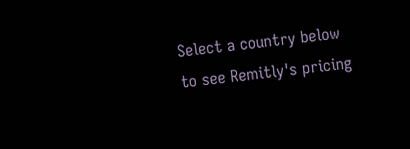Select a country below to see Remitly's pricing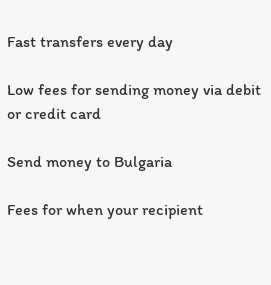Fast transfers every day

Low fees for sending money via debit or credit card

Send money to Bulgaria

Fees for when your recipient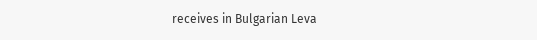receives in Bulgarian Leva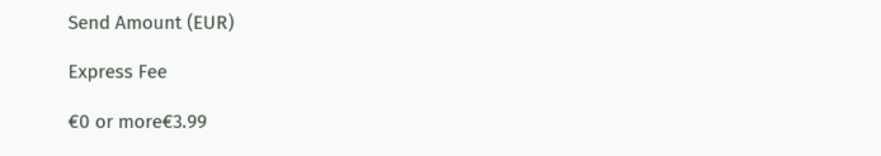Send Amount (EUR)

Express Fee

€0 or more€3.99